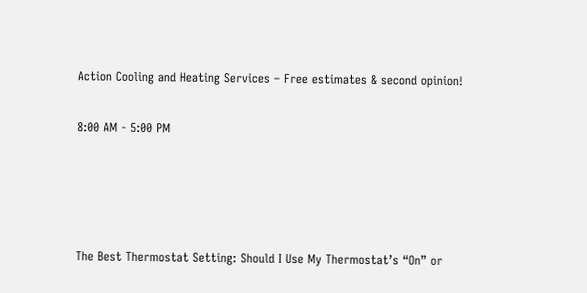Action Cooling and Heating Services – Free estimates & second opinion!

8:00 AM - 5:00 PM




The Best Thermostat Setting: Should I Use My Thermostat’s “On” or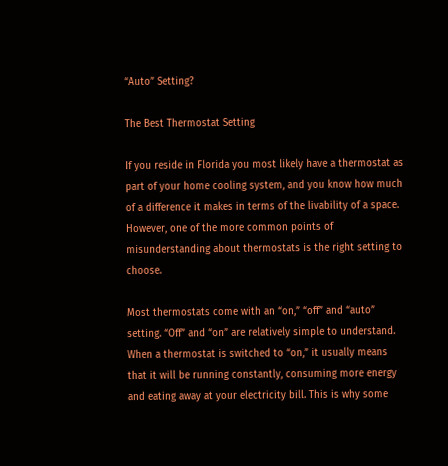“Auto” Setting?

The Best Thermostat Setting

If you reside in Florida you most likely have a thermostat as part of your home cooling system, and you know how much of a difference it makes in terms of the livability of a space. However, one of the more common points of misunderstanding about thermostats is the right setting to choose.

Most thermostats come with an “on,” “off” and “auto” setting. “Off” and “on” are relatively simple to understand. When a thermostat is switched to “on,” it usually means that it will be running constantly, consuming more energy and eating away at your electricity bill. This is why some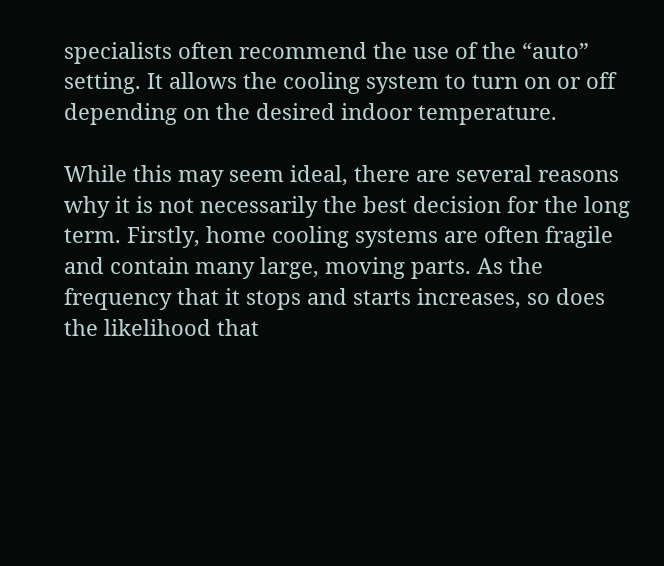specialists often recommend the use of the “auto” setting. It allows the cooling system to turn on or off depending on the desired indoor temperature.

While this may seem ideal, there are several reasons why it is not necessarily the best decision for the long term. Firstly, home cooling systems are often fragile and contain many large, moving parts. As the frequency that it stops and starts increases, so does the likelihood that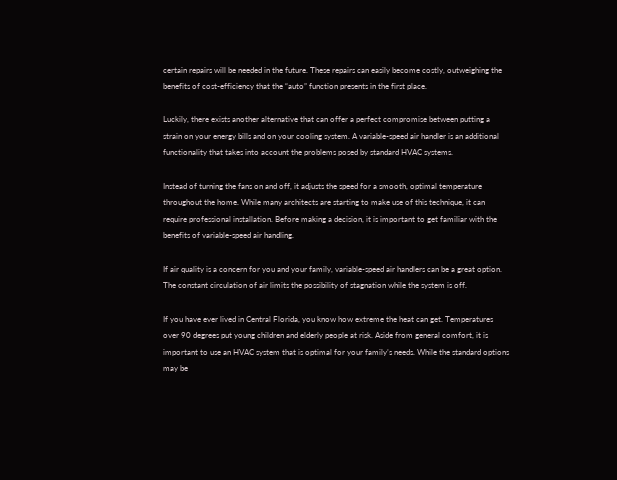certain repairs will be needed in the future. These repairs can easily become costly, outweighing the benefits of cost-efficiency that the “auto” function presents in the first place.

Luckily, there exists another alternative that can offer a perfect compromise between putting a strain on your energy bills and on your cooling system. A variable-speed air handler is an additional functionality that takes into account the problems posed by standard HVAC systems.

Instead of turning the fans on and off, it adjusts the speed for a smooth, optimal temperature throughout the home. While many architects are starting to make use of this technique, it can require professional installation. Before making a decision, it is important to get familiar with the benefits of variable-speed air handling.

If air quality is a concern for you and your family, variable-speed air handlers can be a great option. The constant circulation of air limits the possibility of stagnation while the system is off.

If you have ever lived in Central Florida, you know how extreme the heat can get. Temperatures over 90 degrees put young children and elderly people at risk. Aside from general comfort, it is important to use an HVAC system that is optimal for your family’s needs. While the standard options may be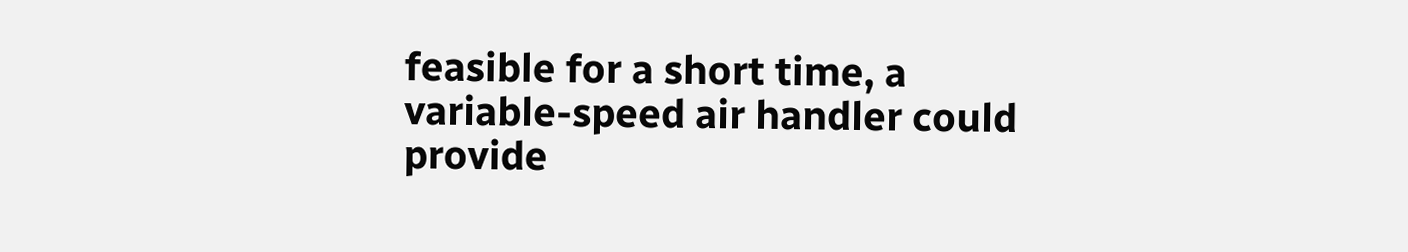feasible for a short time, a variable-speed air handler could provide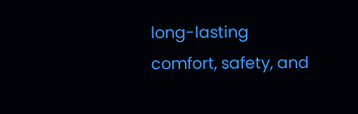long-lasting comfort, safety, and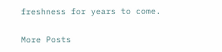freshness for years to come.

More Posts